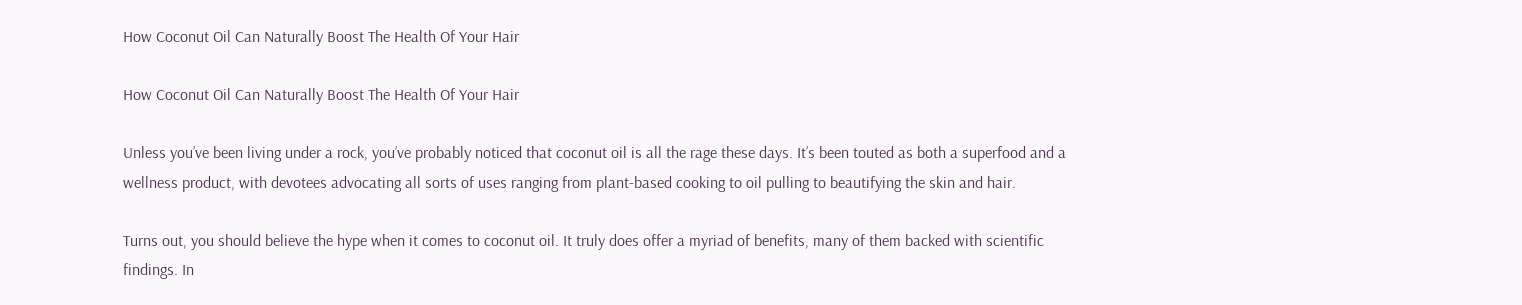How Coconut Oil Can Naturally Boost The Health Of Your Hair

How Coconut Oil Can Naturally Boost The Health Of Your Hair

Unless you’ve been living under a rock, you’ve probably noticed that coconut oil is all the rage these days. It’s been touted as both a superfood and a wellness product, with devotees advocating all sorts of uses ranging from plant-based cooking to oil pulling to beautifying the skin and hair.

Turns out, you should believe the hype when it comes to coconut oil. It truly does offer a myriad of benefits, many of them backed with scientific findings. In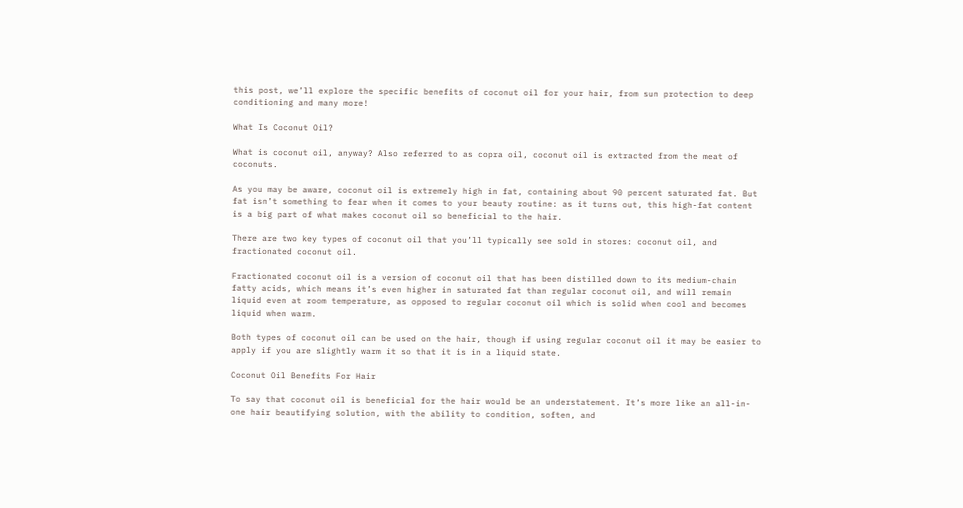this post, we’ll explore the specific benefits of coconut oil for your hair, from sun protection to deep conditioning and many more!

What Is Coconut Oil?

What is coconut oil, anyway? Also referred to as copra oil, coconut oil is extracted from the meat of coconuts.

As you may be aware, coconut oil is extremely high in fat, containing about 90 percent saturated fat. But fat isn’t something to fear when it comes to your beauty routine: as it turns out, this high-fat content is a big part of what makes coconut oil so beneficial to the hair.

There are two key types of coconut oil that you’ll typically see sold in stores: coconut oil, and fractionated coconut oil.

Fractionated coconut oil is a version of coconut oil that has been distilled down to its medium-chain fatty acids, which means it’s even higher in saturated fat than regular coconut oil, and will remain liquid even at room temperature, as opposed to regular coconut oil which is solid when cool and becomes liquid when warm.

Both types of coconut oil can be used on the hair, though if using regular coconut oil it may be easier to apply if you are slightly warm it so that it is in a liquid state.

Coconut Oil Benefits For Hair

To say that coconut oil is beneficial for the hair would be an understatement. It’s more like an all-in-one hair beautifying solution, with the ability to condition, soften, and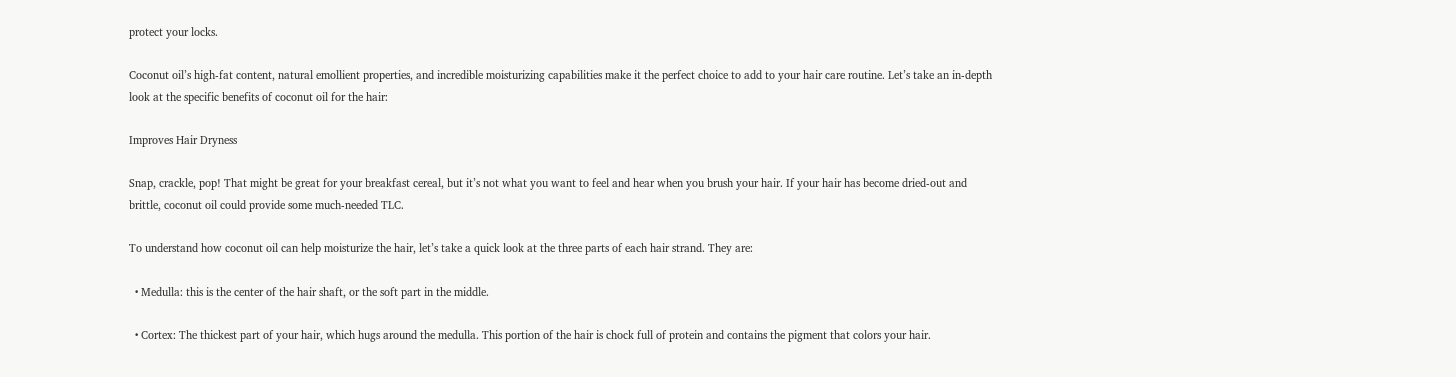protect your locks.

Coconut oil’s high-fat content, natural emollient properties, and incredible moisturizing capabilities make it the perfect choice to add to your hair care routine. Let’s take an in-depth look at the specific benefits of coconut oil for the hair:

Improves Hair Dryness

Snap, crackle, pop! That might be great for your breakfast cereal, but it’s not what you want to feel and hear when you brush your hair. If your hair has become dried-out and brittle, coconut oil could provide some much-needed TLC.

To understand how coconut oil can help moisturize the hair, let’s take a quick look at the three parts of each hair strand. They are:

  • Medulla: this is the center of the hair shaft, or the soft part in the middle.

  • Cortex: The thickest part of your hair, which hugs around the medulla. This portion of the hair is chock full of protein and contains the pigment that colors your hair.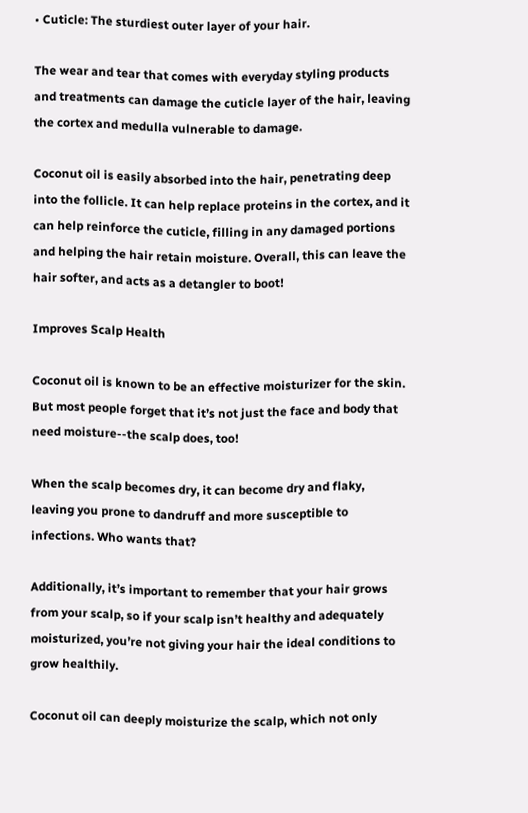• Cuticle: The sturdiest outer layer of your hair.

The wear and tear that comes with everyday styling products and treatments can damage the cuticle layer of the hair, leaving the cortex and medulla vulnerable to damage.

Coconut oil is easily absorbed into the hair, penetrating deep into the follicle. It can help replace proteins in the cortex, and it can help reinforce the cuticle, filling in any damaged portions and helping the hair retain moisture. Overall, this can leave the hair softer, and acts as a detangler to boot!

Improves Scalp Health

Coconut oil is known to be an effective moisturizer for the skin. But most people forget that it’s not just the face and body that need moisture--the scalp does, too!

When the scalp becomes dry, it can become dry and flaky, leaving you prone to dandruff and more susceptible to infections. Who wants that?

Additionally, it’s important to remember that your hair grows from your scalp, so if your scalp isn’t healthy and adequately moisturized, you’re not giving your hair the ideal conditions to grow healthily.

Coconut oil can deeply moisturize the scalp, which not only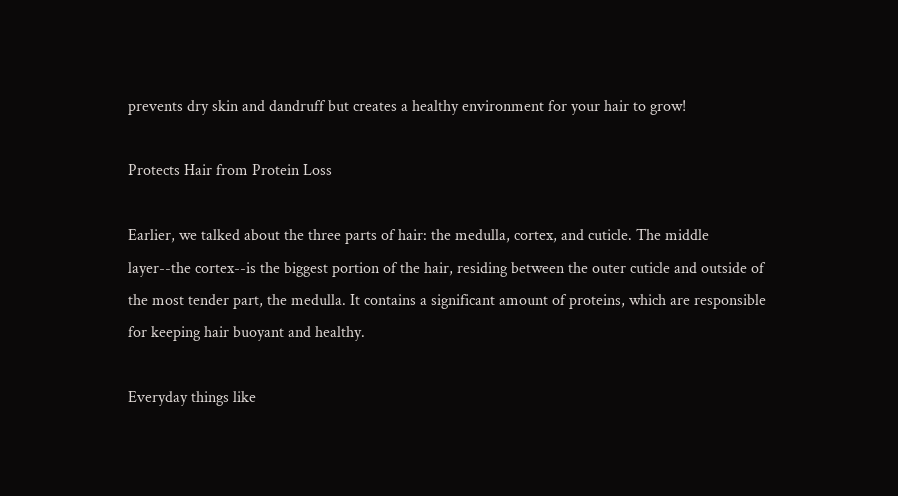prevents dry skin and dandruff but creates a healthy environment for your hair to grow!

Protects Hair from Protein Loss

Earlier, we talked about the three parts of hair: the medulla, cortex, and cuticle. The middle layer--the cortex--is the biggest portion of the hair, residing between the outer cuticle and outside of the most tender part, the medulla. It contains a significant amount of proteins, which are responsible for keeping hair buoyant and healthy.

Everyday things like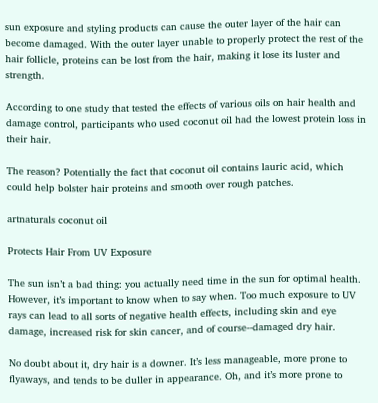sun exposure and styling products can cause the outer layer of the hair can become damaged. With the outer layer unable to properly protect the rest of the hair follicle, proteins can be lost from the hair, making it lose its luster and strength.

According to one study that tested the effects of various oils on hair health and damage control, participants who used coconut oil had the lowest protein loss in their hair.

The reason? Potentially the fact that coconut oil contains lauric acid, which could help bolster hair proteins and smooth over rough patches.

artnaturals coconut oil

Protects Hair From UV Exposure

The sun isn’t a bad thing: you actually need time in the sun for optimal health. However, it’s important to know when to say when. Too much exposure to UV rays can lead to all sorts of negative health effects, including skin and eye damage, increased risk for skin cancer, and of course--damaged dry hair.

No doubt about it, dry hair is a downer. It’s less manageable, more prone to flyaways, and tends to be duller in appearance. Oh, and it’s more prone to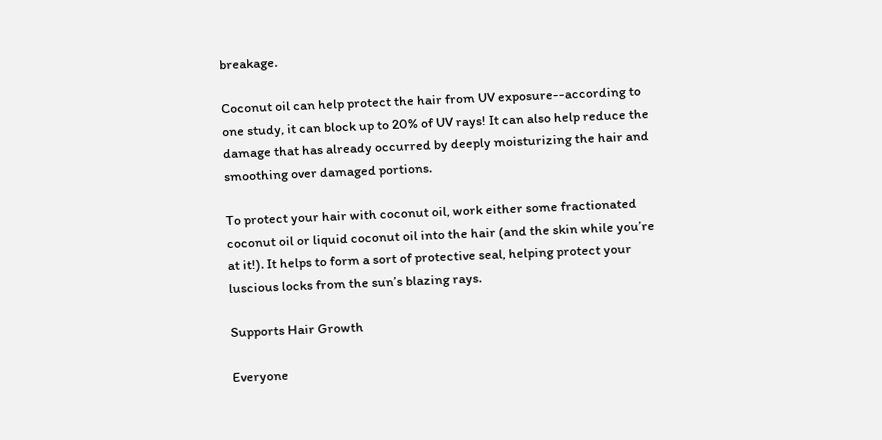breakage.

Coconut oil can help protect the hair from UV exposure--according to one study, it can block up to 20% of UV rays! It can also help reduce the damage that has already occurred by deeply moisturizing the hair and smoothing over damaged portions.

To protect your hair with coconut oil, work either some fractionated coconut oil or liquid coconut oil into the hair (and the skin while you’re at it!). It helps to form a sort of protective seal, helping protect your luscious locks from the sun’s blazing rays.

Supports Hair Growth

Everyone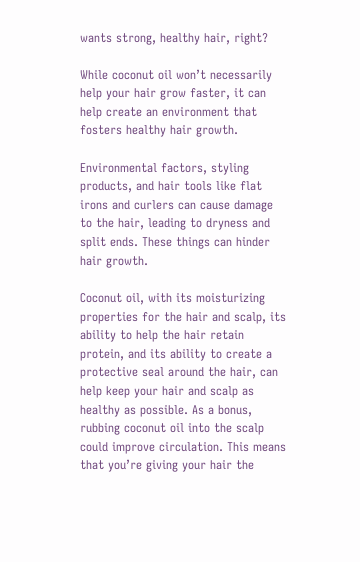wants strong, healthy hair, right?

While coconut oil won’t necessarily help your hair grow faster, it can help create an environment that fosters healthy hair growth.

Environmental factors, styling products, and hair tools like flat irons and curlers can cause damage to the hair, leading to dryness and split ends. These things can hinder hair growth.

Coconut oil, with its moisturizing properties for the hair and scalp, its ability to help the hair retain protein, and its ability to create a protective seal around the hair, can help keep your hair and scalp as healthy as possible. As a bonus, rubbing coconut oil into the scalp could improve circulation. This means that you’re giving your hair the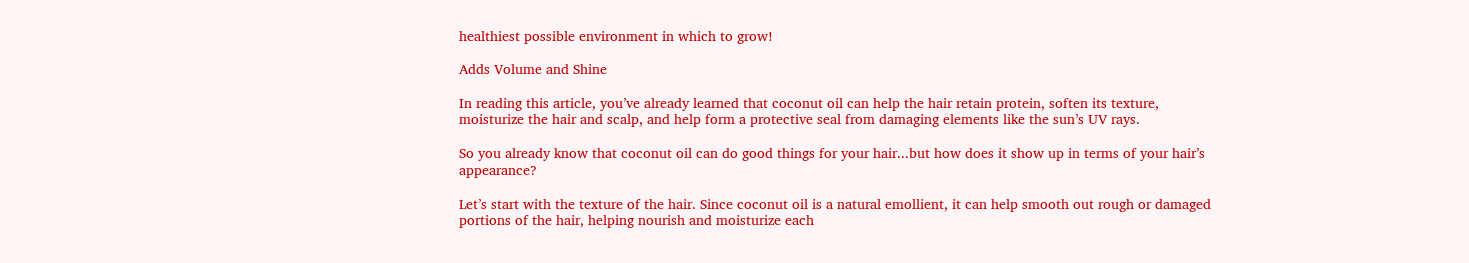healthiest possible environment in which to grow!

Adds Volume and Shine

In reading this article, you’ve already learned that coconut oil can help the hair retain protein, soften its texture, moisturize the hair and scalp, and help form a protective seal from damaging elements like the sun’s UV rays.

So you already know that coconut oil can do good things for your hair...but how does it show up in terms of your hair’s appearance?

Let’s start with the texture of the hair. Since coconut oil is a natural emollient, it can help smooth out rough or damaged portions of the hair, helping nourish and moisturize each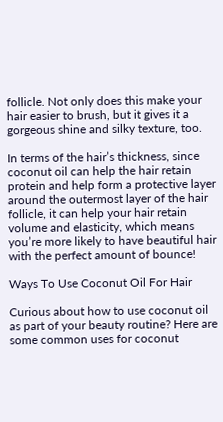follicle. Not only does this make your hair easier to brush, but it gives it a gorgeous shine and silky texture, too.

In terms of the hair’s thickness, since coconut oil can help the hair retain protein and help form a protective layer around the outermost layer of the hair follicle, it can help your hair retain volume and elasticity, which means you’re more likely to have beautiful hair with the perfect amount of bounce!

Ways To Use Coconut Oil For Hair

Curious about how to use coconut oil as part of your beauty routine? Here are some common uses for coconut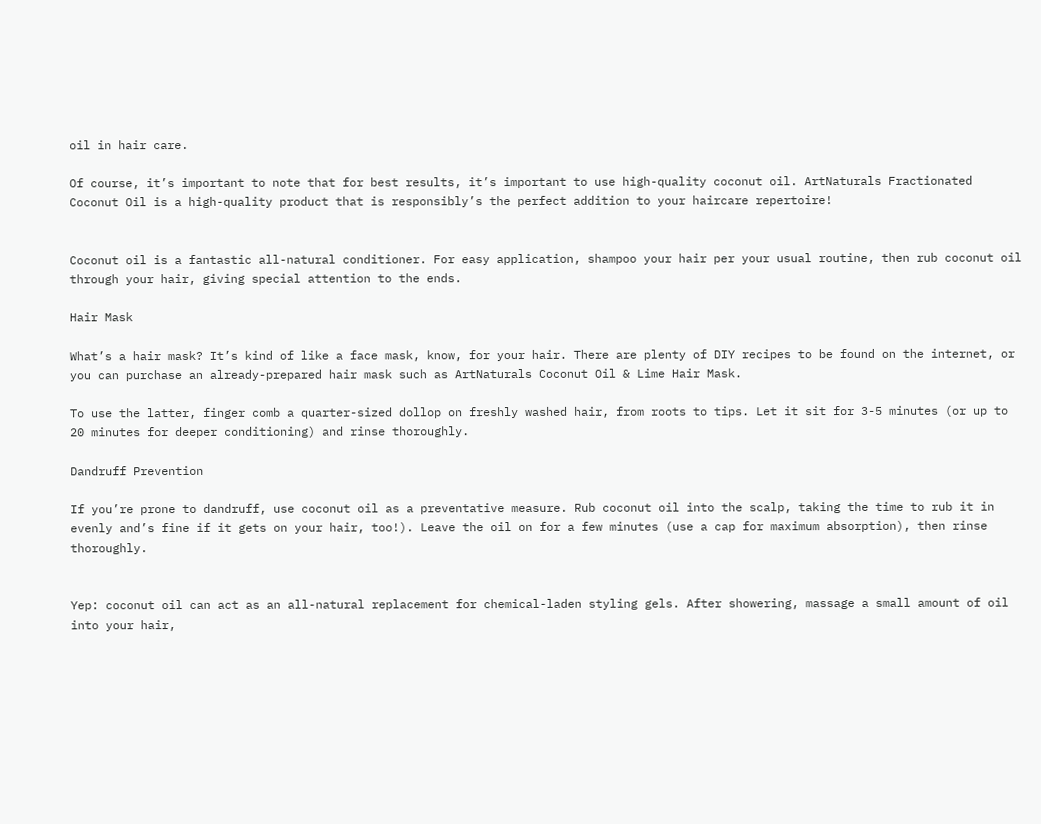oil in hair care.

Of course, it’s important to note that for best results, it’s important to use high-quality coconut oil. ArtNaturals Fractionated Coconut Oil is a high-quality product that is responsibly’s the perfect addition to your haircare repertoire!


Coconut oil is a fantastic all-natural conditioner. For easy application, shampoo your hair per your usual routine, then rub coconut oil through your hair, giving special attention to the ends.

Hair Mask

What’s a hair mask? It’s kind of like a face mask, know, for your hair. There are plenty of DIY recipes to be found on the internet, or you can purchase an already-prepared hair mask such as ArtNaturals Coconut Oil & Lime Hair Mask.

To use the latter, finger comb a quarter-sized dollop on freshly washed hair, from roots to tips. Let it sit for 3-5 minutes (or up to 20 minutes for deeper conditioning) and rinse thoroughly.

Dandruff Prevention

If you’re prone to dandruff, use coconut oil as a preventative measure. Rub coconut oil into the scalp, taking the time to rub it in evenly and’s fine if it gets on your hair, too!). Leave the oil on for a few minutes (use a cap for maximum absorption), then rinse thoroughly.


Yep: coconut oil can act as an all-natural replacement for chemical-laden styling gels. After showering, massage a small amount of oil into your hair,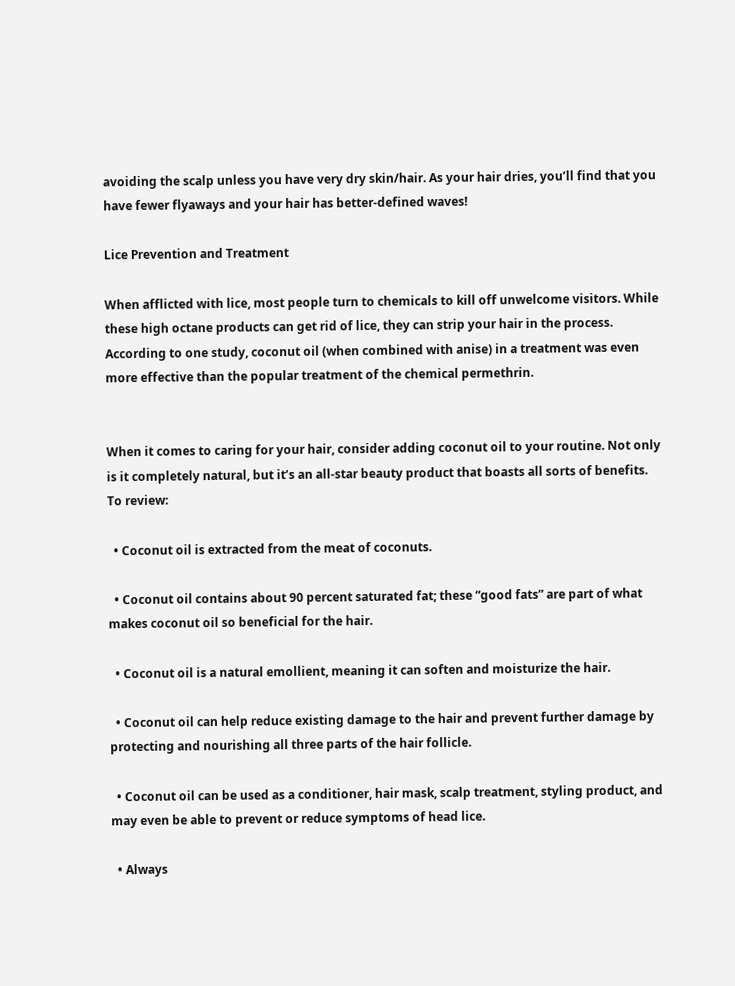avoiding the scalp unless you have very dry skin/hair. As your hair dries, you’ll find that you have fewer flyaways and your hair has better-defined waves!

Lice Prevention and Treatment

When afflicted with lice, most people turn to chemicals to kill off unwelcome visitors. While these high octane products can get rid of lice, they can strip your hair in the process. According to one study, coconut oil (when combined with anise) in a treatment was even more effective than the popular treatment of the chemical permethrin.


When it comes to caring for your hair, consider adding coconut oil to your routine. Not only is it completely natural, but it’s an all-star beauty product that boasts all sorts of benefits. To review:

  • Coconut oil is extracted from the meat of coconuts.

  • Coconut oil contains about 90 percent saturated fat; these “good fats” are part of what makes coconut oil so beneficial for the hair.

  • Coconut oil is a natural emollient, meaning it can soften and moisturize the hair.

  • Coconut oil can help reduce existing damage to the hair and prevent further damage by protecting and nourishing all three parts of the hair follicle.

  • Coconut oil can be used as a conditioner, hair mask, scalp treatment, styling product, and may even be able to prevent or reduce symptoms of head lice.

  • Always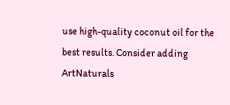use high-quality coconut oil for the best results. Consider adding ArtNaturals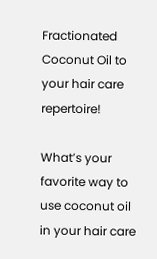Fractionated Coconut Oil to your hair care repertoire!

What’s your favorite way to use coconut oil in your hair care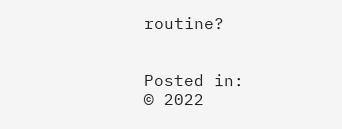routine?


Posted in:
© 2022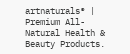artnaturals® | Premium All-Natural Health & Beauty Products.